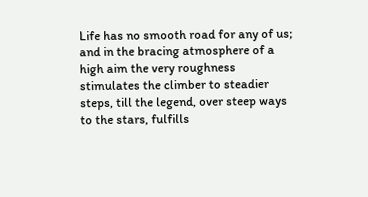Life has no smooth road for any of us; and in the bracing atmosphere of a high aim the very roughness stimulates the climber to steadier steps, till the legend, over steep ways to the stars, fulfills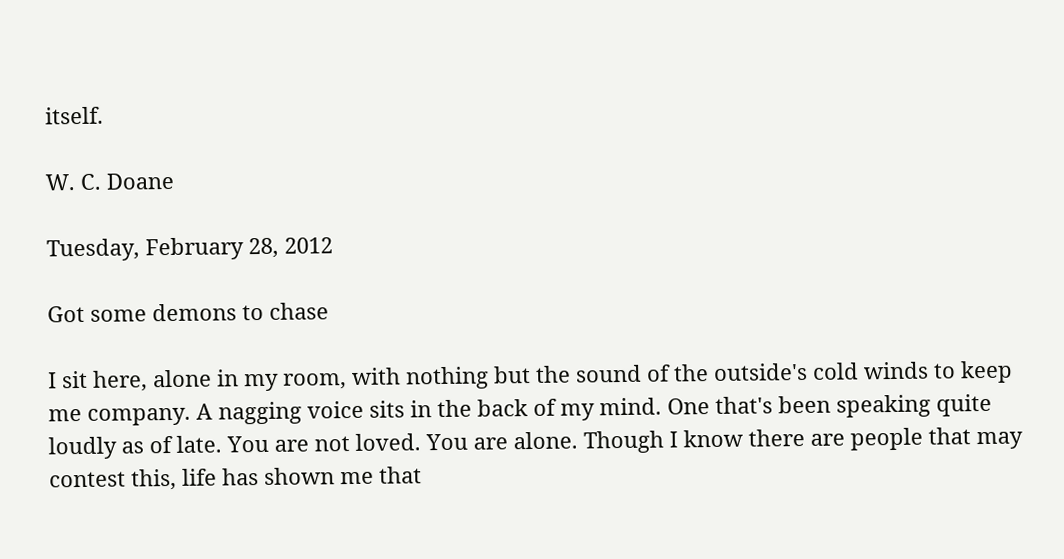itself.

W. C. Doane

Tuesday, February 28, 2012

Got some demons to chase

I sit here, alone in my room, with nothing but the sound of the outside's cold winds to keep me company. A nagging voice sits in the back of my mind. One that's been speaking quite loudly as of late. You are not loved. You are alone. Though I know there are people that may contest this, life has shown me that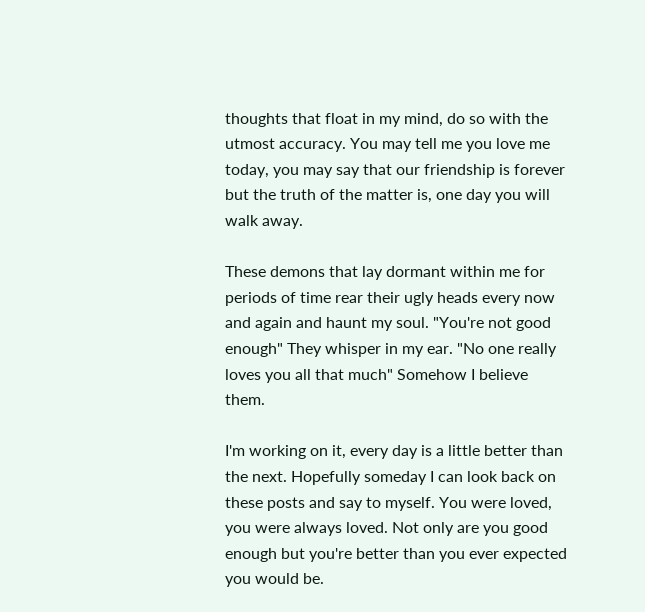thoughts that float in my mind, do so with the utmost accuracy. You may tell me you love me today, you may say that our friendship is forever but the truth of the matter is, one day you will walk away.

These demons that lay dormant within me for periods of time rear their ugly heads every now and again and haunt my soul. "You're not good enough" They whisper in my ear. "No one really loves you all that much" Somehow I believe them.

I'm working on it, every day is a little better than the next. Hopefully someday I can look back on these posts and say to myself. You were loved, you were always loved. Not only are you good enough but you're better than you ever expected you would be.